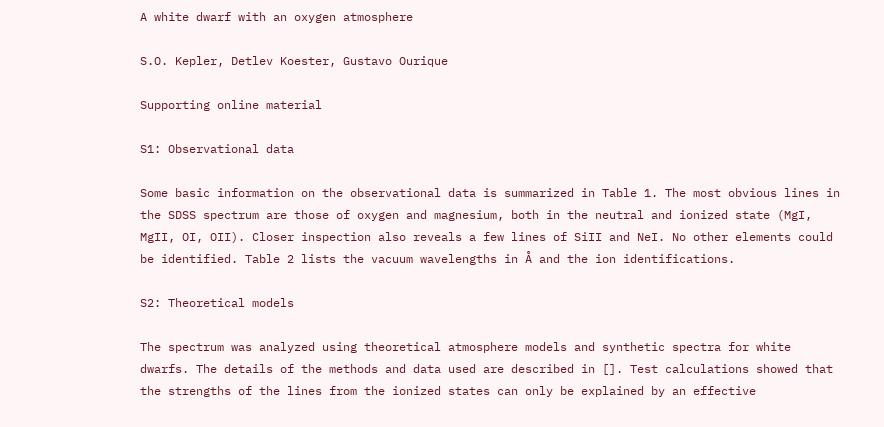A white dwarf with an oxygen atmosphere

S.O. Kepler, Detlev Koester, Gustavo Ourique

Supporting online material

S1: Observational data

Some basic information on the observational data is summarized in Table 1. The most obvious lines in the SDSS spectrum are those of oxygen and magnesium, both in the neutral and ionized state (MgI, MgII, OI, OII). Closer inspection also reveals a few lines of SiII and NeI. No other elements could be identified. Table 2 lists the vacuum wavelengths in Å and the ion identifications.

S2: Theoretical models

The spectrum was analyzed using theoretical atmosphere models and synthetic spectra for white dwarfs. The details of the methods and data used are described in []. Test calculations showed that the strengths of the lines from the ionized states can only be explained by an effective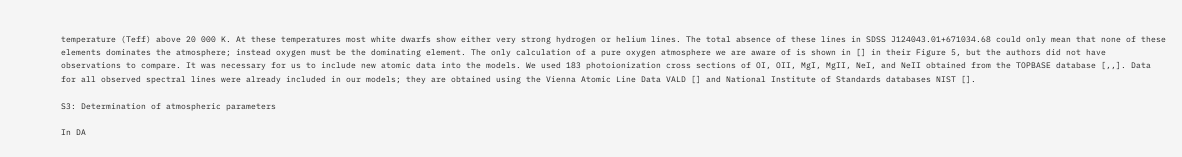temperature (Teff) above 20 000 K. At these temperatures most white dwarfs show either very strong hydrogen or helium lines. The total absence of these lines in SDSS J124043.01+671034.68 could only mean that none of these elements dominates the atmosphere; instead oxygen must be the dominating element. The only calculation of a pure oxygen atmosphere we are aware of is shown in [] in their Figure 5, but the authors did not have observations to compare. It was necessary for us to include new atomic data into the models. We used 183 photoionization cross sections of OI, OII, MgI, MgII, NeI, and NeII obtained from the TOPBASE database [,,]. Data for all observed spectral lines were already included in our models; they are obtained using the Vienna Atomic Line Data VALD [] and National Institute of Standards databases NIST [].

S3: Determination of atmospheric parameters

In DA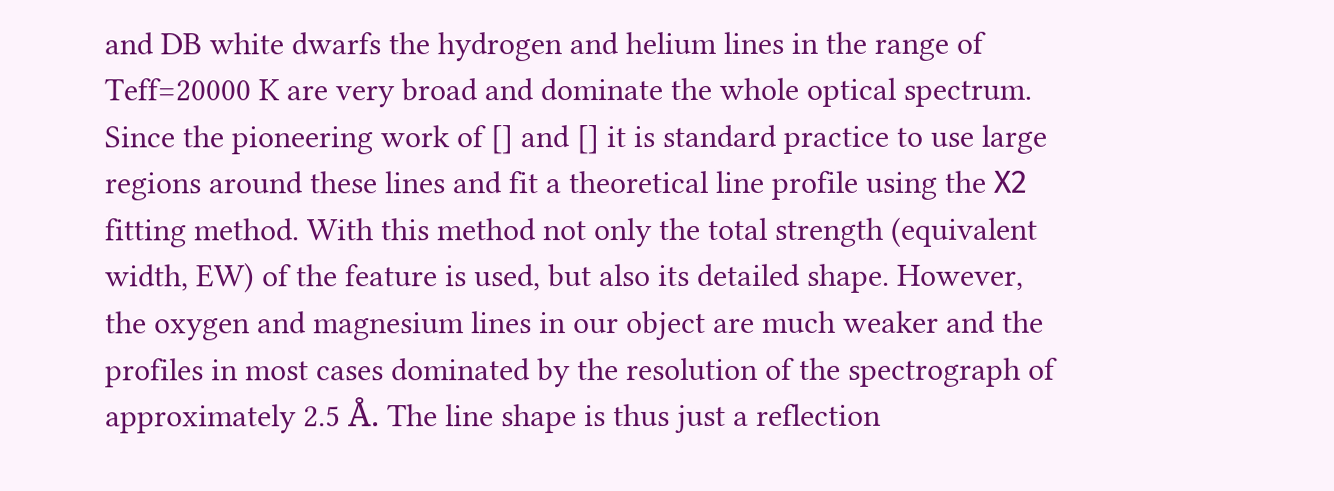and DB white dwarfs the hydrogen and helium lines in the range of Teff=20000 K are very broad and dominate the whole optical spectrum. Since the pioneering work of [] and [] it is standard practice to use large regions around these lines and fit a theoretical line profile using the Χ2 fitting method. With this method not only the total strength (equivalent width, EW) of the feature is used, but also its detailed shape. However, the oxygen and magnesium lines in our object are much weaker and the profiles in most cases dominated by the resolution of the spectrograph of approximately 2.5 Å. The line shape is thus just a reflection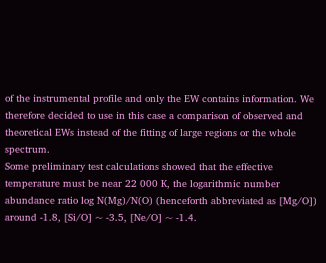of the instrumental profile and only the EW contains information. We therefore decided to use in this case a comparison of observed and theoretical EWs instead of the fitting of large regions or the whole spectrum.
Some preliminary test calculations showed that the effective temperature must be near 22 000 K, the logarithmic number abundance ratio log N(Mg)/N(O) (henceforth abbreviated as [Mg/O]) around -1.8, [Si/O] ~ -3.5, [Ne/O] ~ -1.4.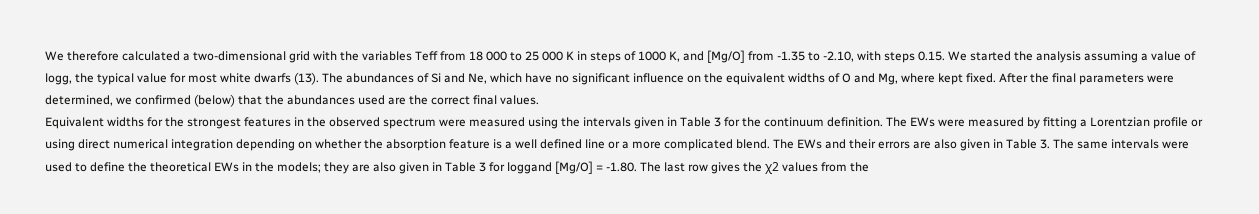We therefore calculated a two-dimensional grid with the variables Teff from 18 000 to 25 000 K in steps of 1000 K, and [Mg/O] from -1.35 to -2.10, with steps 0.15. We started the analysis assuming a value of logg, the typical value for most white dwarfs (13). The abundances of Si and Ne, which have no significant influence on the equivalent widths of O and Mg, where kept fixed. After the final parameters were determined, we confirmed (below) that the abundances used are the correct final values.
Equivalent widths for the strongest features in the observed spectrum were measured using the intervals given in Table 3 for the continuum definition. The EWs were measured by fitting a Lorentzian profile or using direct numerical integration depending on whether the absorption feature is a well defined line or a more complicated blend. The EWs and their errors are also given in Table 3. The same intervals were used to define the theoretical EWs in the models; they are also given in Table 3 for loggand [Mg/O] = -1.80. The last row gives the χ2 values from the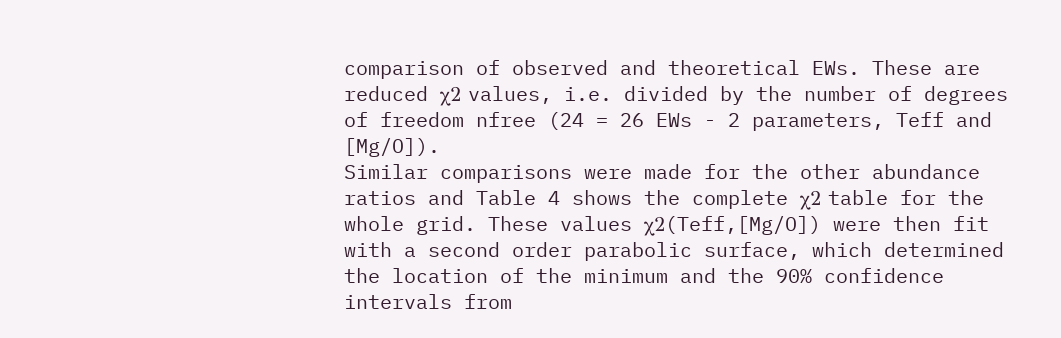comparison of observed and theoretical EWs. These are reduced χ2 values, i.e. divided by the number of degrees of freedom nfree (24 = 26 EWs - 2 parameters, Teff and [Mg/O]).
Similar comparisons were made for the other abundance ratios and Table 4 shows the complete χ2 table for the whole grid. These values χ2(Teff,[Mg/O]) were then fit with a second order parabolic surface, which determined the location of the minimum and the 90% confidence intervals from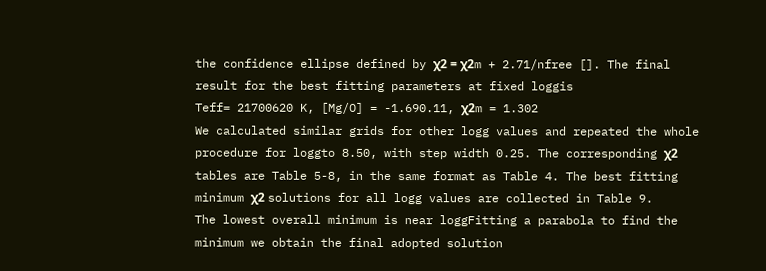the confidence ellipse defined by χ2 = χ2m + 2.71/nfree []. The final result for the best fitting parameters at fixed loggis
Teff= 21700620 K, [Mg/O] = -1.690.11, χ2m = 1.302
We calculated similar grids for other logg values and repeated the whole procedure for loggto 8.50, with step width 0.25. The corresponding χ2 tables are Table 5-8, in the same format as Table 4. The best fitting minimum χ2 solutions for all logg values are collected in Table 9.
The lowest overall minimum is near loggFitting a parabola to find the minimum we obtain the final adopted solution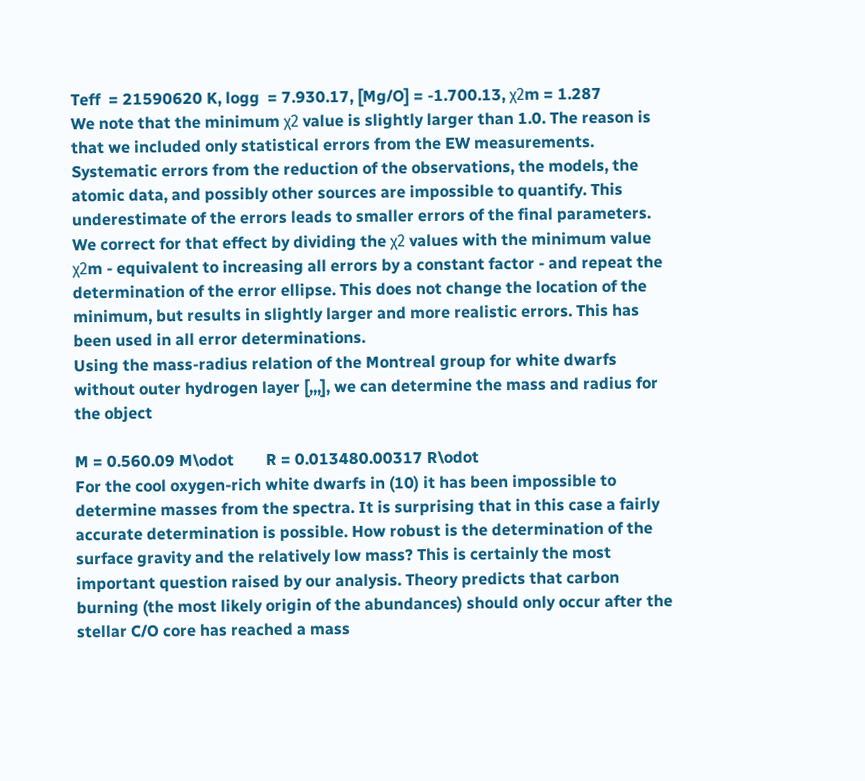Teff  = 21590620 K, logg  = 7.930.17, [Mg/O] = -1.700.13, χ2m = 1.287
We note that the minimum χ2 value is slightly larger than 1.0. The reason is that we included only statistical errors from the EW measurements. Systematic errors from the reduction of the observations, the models, the atomic data, and possibly other sources are impossible to quantify. This underestimate of the errors leads to smaller errors of the final parameters. We correct for that effect by dividing the χ2 values with the minimum value χ2m - equivalent to increasing all errors by a constant factor - and repeat the determination of the error ellipse. This does not change the location of the minimum, but results in slightly larger and more realistic errors. This has been used in all error determinations.
Using the mass-radius relation of the Montreal group for white dwarfs without outer hydrogen layer [,,,], we can determine the mass and radius for the object

M = 0.560.09 M\odot        R = 0.013480.00317 R\odot
For the cool oxygen-rich white dwarfs in (10) it has been impossible to determine masses from the spectra. It is surprising that in this case a fairly accurate determination is possible. How robust is the determination of the surface gravity and the relatively low mass? This is certainly the most important question raised by our analysis. Theory predicts that carbon burning (the most likely origin of the abundances) should only occur after the stellar C/O core has reached a mass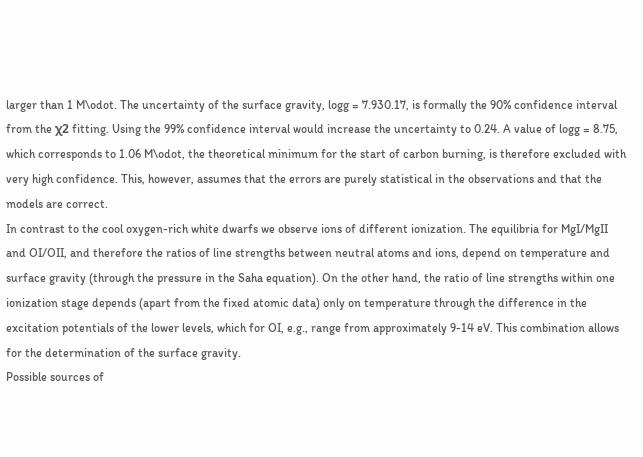larger than 1 M\odot. The uncertainty of the surface gravity, logg = 7.930.17, is formally the 90% confidence interval from the χ2 fitting. Using the 99% confidence interval would increase the uncertainty to 0.24. A value of logg = 8.75, which corresponds to 1.06 M\odot, the theoretical minimum for the start of carbon burning, is therefore excluded with very high confidence. This, however, assumes that the errors are purely statistical in the observations and that the models are correct.
In contrast to the cool oxygen-rich white dwarfs we observe ions of different ionization. The equilibria for MgI/MgII and OI/OII, and therefore the ratios of line strengths between neutral atoms and ions, depend on temperature and surface gravity (through the pressure in the Saha equation). On the other hand, the ratio of line strengths within one ionization stage depends (apart from the fixed atomic data) only on temperature through the difference in the excitation potentials of the lower levels, which for OI, e.g., range from approximately 9-14 eV. This combination allows for the determination of the surface gravity.
Possible sources of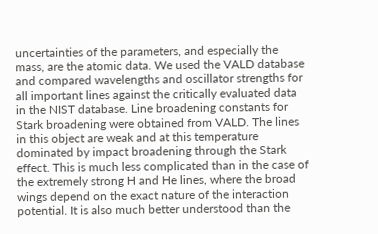uncertainties of the parameters, and especially the mass, are the atomic data. We used the VALD database and compared wavelengths and oscillator strengths for all important lines against the critically evaluated data in the NIST database. Line broadening constants for Stark broadening were obtained from VALD. The lines in this object are weak and at this temperature dominated by impact broadening through the Stark effect. This is much less complicated than in the case of the extremely strong H and He lines, where the broad wings depend on the exact nature of the interaction potential. It is also much better understood than the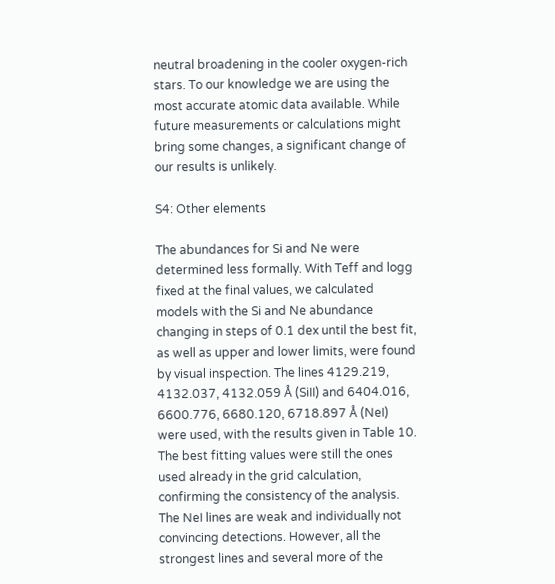neutral broadening in the cooler oxygen-rich stars. To our knowledge we are using the most accurate atomic data available. While future measurements or calculations might bring some changes, a significant change of our results is unlikely.

S4: Other elements

The abundances for Si and Ne were determined less formally. With Teff and logg fixed at the final values, we calculated models with the Si and Ne abundance changing in steps of 0.1 dex until the best fit, as well as upper and lower limits, were found by visual inspection. The lines 4129.219, 4132.037, 4132.059 Å (SiII) and 6404.016, 6600.776, 6680.120, 6718.897 Å (NeI) were used, with the results given in Table 10. The best fitting values were still the ones used already in the grid calculation, confirming the consistency of the analysis. The NeI lines are weak and individually not convincing detections. However, all the strongest lines and several more of the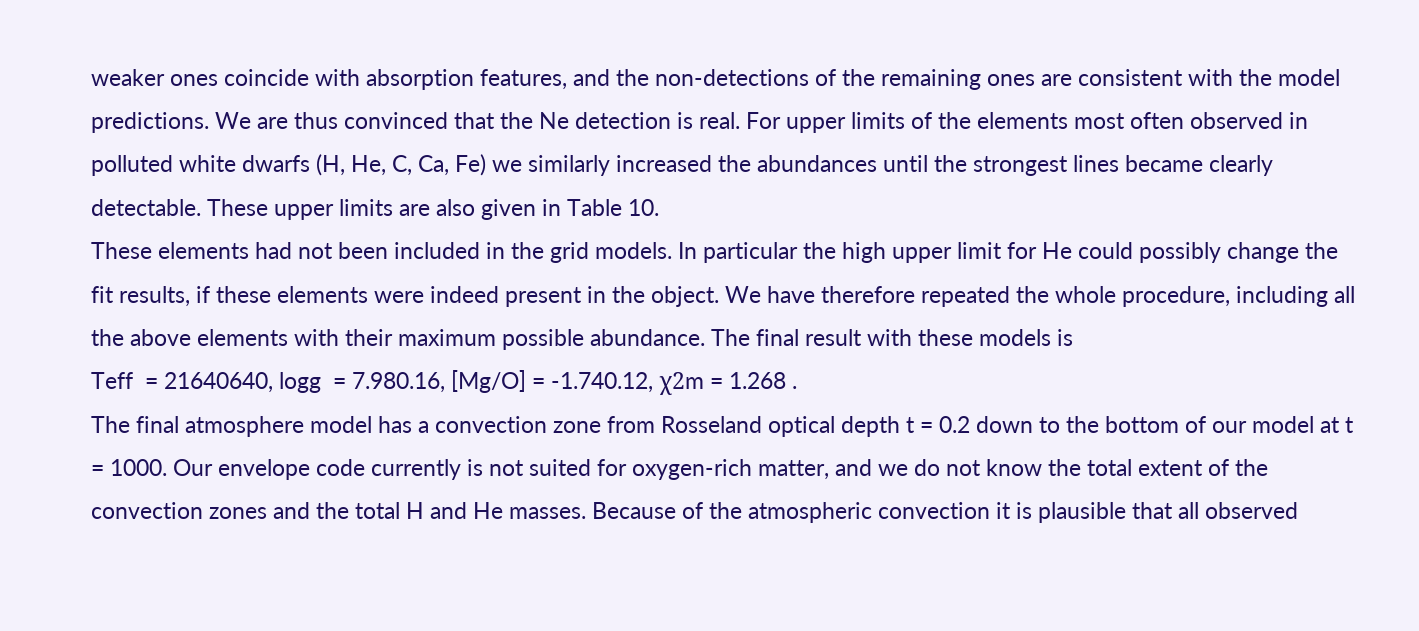weaker ones coincide with absorption features, and the non-detections of the remaining ones are consistent with the model predictions. We are thus convinced that the Ne detection is real. For upper limits of the elements most often observed in polluted white dwarfs (H, He, C, Ca, Fe) we similarly increased the abundances until the strongest lines became clearly detectable. These upper limits are also given in Table 10.
These elements had not been included in the grid models. In particular the high upper limit for He could possibly change the fit results, if these elements were indeed present in the object. We have therefore repeated the whole procedure, including all the above elements with their maximum possible abundance. The final result with these models is
Teff  = 21640640, logg  = 7.980.16, [Mg/O] = -1.740.12, χ2m = 1.268 .
The final atmosphere model has a convection zone from Rosseland optical depth t = 0.2 down to the bottom of our model at t = 1000. Our envelope code currently is not suited for oxygen-rich matter, and we do not know the total extent of the convection zones and the total H and He masses. Because of the atmospheric convection it is plausible that all observed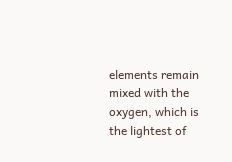elements remain mixed with the oxygen, which is the lightest of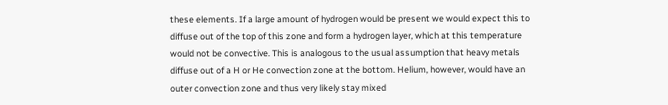these elements. If a large amount of hydrogen would be present we would expect this to diffuse out of the top of this zone and form a hydrogen layer, which at this temperature would not be convective. This is analogous to the usual assumption that heavy metals diffuse out of a H or He convection zone at the bottom. Helium, however, would have an outer convection zone and thus very likely stay mixed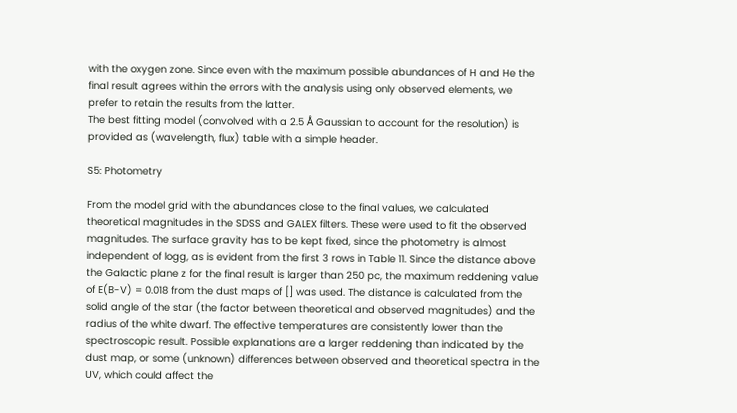with the oxygen zone. Since even with the maximum possible abundances of H and He the final result agrees within the errors with the analysis using only observed elements, we prefer to retain the results from the latter.
The best fitting model (convolved with a 2.5 Å Gaussian to account for the resolution) is provided as (wavelength, flux) table with a simple header.

S5: Photometry

From the model grid with the abundances close to the final values, we calculated theoretical magnitudes in the SDSS and GALEX filters. These were used to fit the observed magnitudes. The surface gravity has to be kept fixed, since the photometry is almost independent of logg, as is evident from the first 3 rows in Table 11. Since the distance above the Galactic plane z for the final result is larger than 250 pc, the maximum reddening value of E(B-V) = 0.018 from the dust maps of [] was used. The distance is calculated from the solid angle of the star (the factor between theoretical and observed magnitudes) and the radius of the white dwarf. The effective temperatures are consistently lower than the spectroscopic result. Possible explanations are a larger reddening than indicated by the dust map, or some (unknown) differences between observed and theoretical spectra in the UV, which could affect the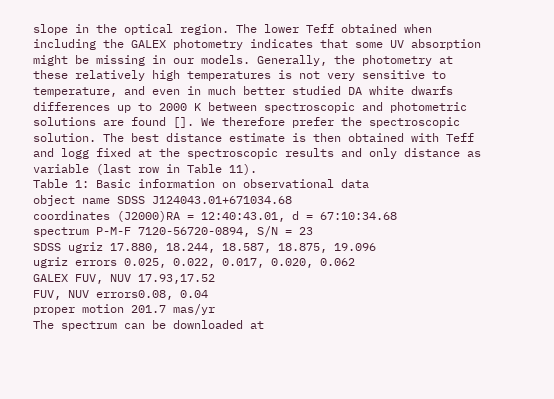slope in the optical region. The lower Teff obtained when including the GALEX photometry indicates that some UV absorption might be missing in our models. Generally, the photometry at these relatively high temperatures is not very sensitive to temperature, and even in much better studied DA white dwarfs differences up to 2000 K between spectroscopic and photometric solutions are found []. We therefore prefer the spectroscopic solution. The best distance estimate is then obtained with Teff and logg fixed at the spectroscopic results and only distance as variable (last row in Table 11).
Table 1: Basic information on observational data
object name SDSS J124043.01+671034.68
coordinates (J2000)RA = 12:40:43.01, d = 67:10:34.68
spectrum P-M-F 7120-56720-0894, S/N = 23
SDSS ugriz 17.880, 18.244, 18.587, 18.875, 19.096
ugriz errors 0.025, 0.022, 0.017, 0.020, 0.062
GALEX FUV, NUV 17.93,17.52
FUV, NUV errors0.08, 0.04
proper motion 201.7 mas/yr
The spectrum can be downloaded at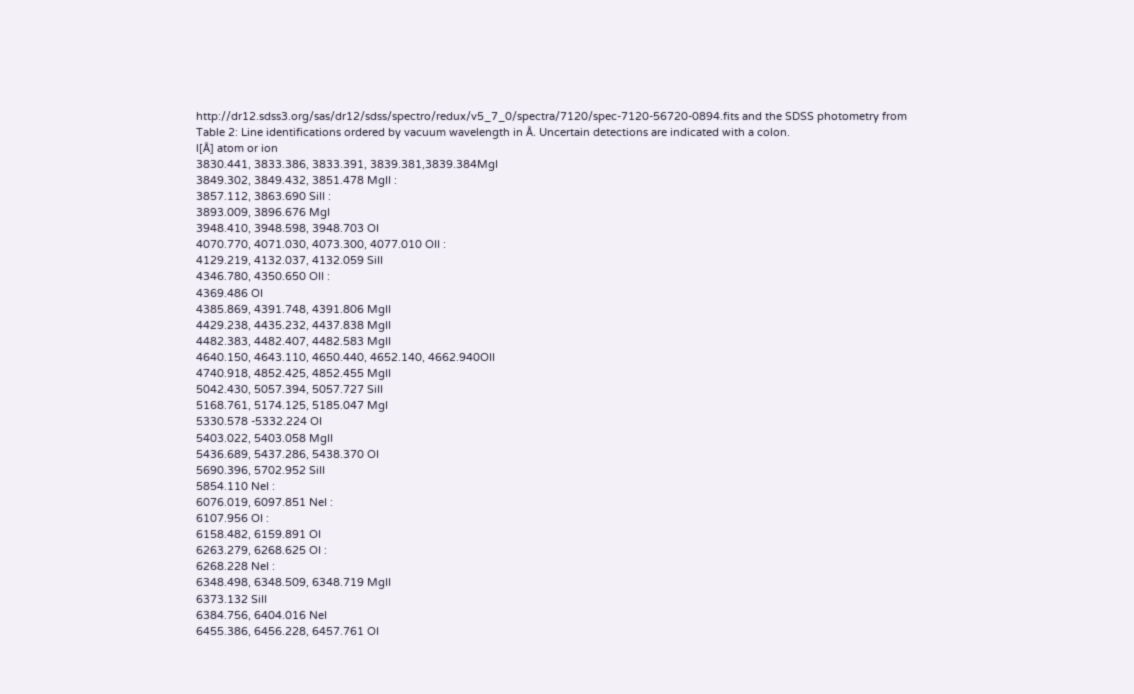http://dr12.sdss3.org/sas/dr12/sdss/spectro/redux/v5_7_0/spectra/7120/spec-7120-56720-0894.fits and the SDSS photometry from
Table 2: Line identifications ordered by vacuum wavelength in Å. Uncertain detections are indicated with a colon.
l[Å] atom or ion
3830.441, 3833.386, 3833.391, 3839.381,3839.384MgI
3849.302, 3849.432, 3851.478 MgII :
3857.112, 3863.690 SiII :
3893.009, 3896.676 MgI
3948.410, 3948.598, 3948.703 OI
4070.770, 4071.030, 4073.300, 4077.010 OII :
4129.219, 4132.037, 4132.059 SiII
4346.780, 4350.650 OII :
4369.486 OI
4385.869, 4391.748, 4391.806 MgII
4429.238, 4435.232, 4437.838 MgII
4482.383, 4482.407, 4482.583 MgII
4640.150, 4643.110, 4650.440, 4652.140, 4662.940OII
4740.918, 4852.425, 4852.455 MgII
5042.430, 5057.394, 5057.727 SiII
5168.761, 5174.125, 5185.047 MgI
5330.578 -5332.224 OI
5403.022, 5403.058 MgII
5436.689, 5437.286, 5438.370 OI
5690.396, 5702.952 SiII
5854.110 NeI :
6076.019, 6097.851 NeI :
6107.956 OI :
6158.482, 6159.891 OI
6263.279, 6268.625 OI :
6268.228 NeI :
6348.498, 6348.509, 6348.719 MgII
6373.132 SiII
6384.756, 6404.016 NeI
6455.386, 6456.228, 6457.761 OI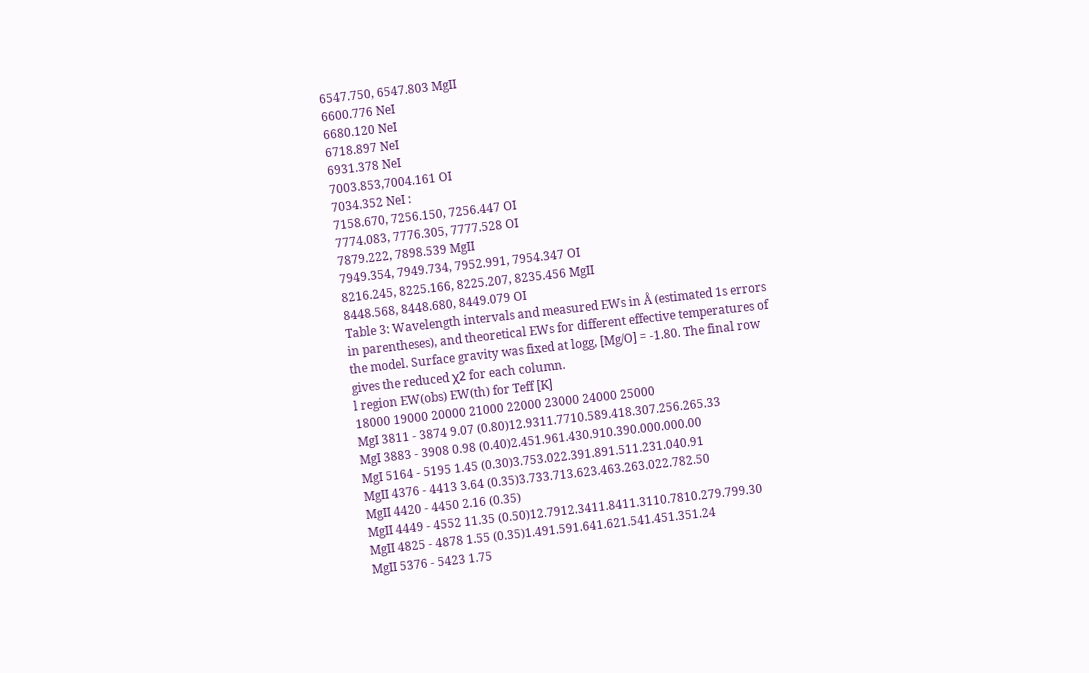6547.750, 6547.803 MgII
6600.776 NeI
6680.120 NeI
6718.897 NeI
6931.378 NeI
7003.853,7004.161 OI
7034.352 NeI :
7158.670, 7256.150, 7256.447 OI
7774.083, 7776.305, 7777.528 OI
7879.222, 7898.539 MgII
7949.354, 7949.734, 7952.991, 7954.347 OI
8216.245, 8225.166, 8225.207, 8235.456 MgII
8448.568, 8448.680, 8449.079 OI
Table 3: Wavelength intervals and measured EWs in Å (estimated 1s errors in parentheses), and theoretical EWs for different effective temperatures of the model. Surface gravity was fixed at logg, [Mg/O] = -1.80. The final row gives the reduced χ2 for each column.
l region EW(obs) EW(th) for Teff [K]
18000 19000 20000 21000 22000 23000 24000 25000
MgI 3811 - 3874 9.07 (0.80)12.9311.7710.589.418.307.256.265.33
MgI 3883 - 3908 0.98 (0.40)2.451.961.430.910.390.000.000.00
MgI 5164 - 5195 1.45 (0.30)3.753.022.391.891.511.231.040.91
MgII 4376 - 4413 3.64 (0.35)3.733.713.623.463.263.022.782.50
MgII 4420 - 4450 2.16 (0.35)
MgII 4449 - 4552 11.35 (0.50)12.7912.3411.8411.3110.7810.279.799.30
MgII 4825 - 4878 1.55 (0.35)1.491.591.641.621.541.451.351.24
MgII 5376 - 5423 1.75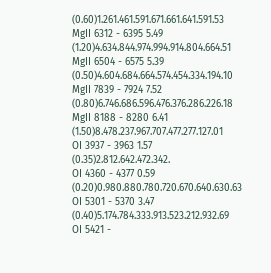(0.60)1.261.461.591.671.661.641.591.53
MgII 6312 - 6395 5.49 (1.20)4.634.844.974.994.914.804.664.51
MgII 6504 - 6575 5.39 (0.50)4.604.684.664.574.454.334.194.10
MgII 7839 - 7924 7.52 (0.80)6.746.686.596.476.376.286.226.18
MgII 8188 - 8280 6.41 (1.50)8.478.237.967.707.477.277.127.01
OI 3937 - 3963 1.57 (0.35)2.812.642.472.342.
OI 4360 - 4377 0.59 (0.20)0.980.880.780.720.670.640.630.63
OI 5301 - 5370 3.47 (0.40)5.174.784.333.913.523.212.932.69
OI 5421 -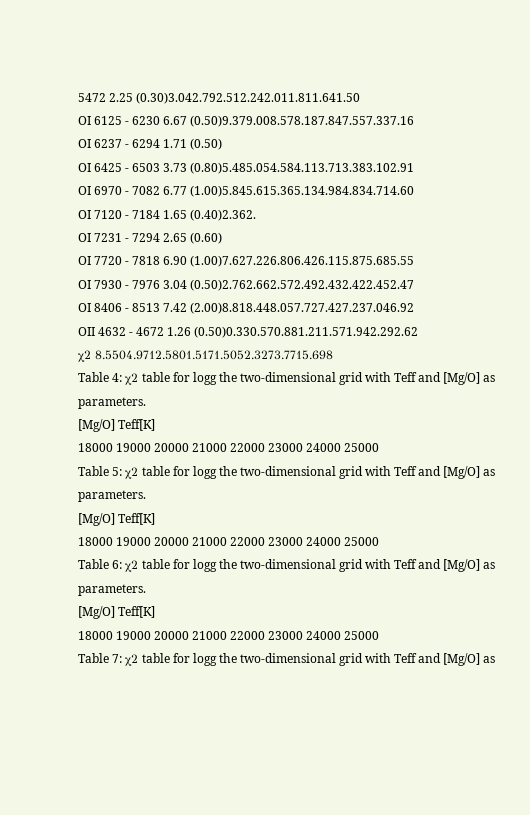5472 2.25 (0.30)3.042.792.512.242.011.811.641.50
OI 6125 - 6230 6.67 (0.50)9.379.008.578.187.847.557.337.16
OI 6237 - 6294 1.71 (0.50)
OI 6425 - 6503 3.73 (0.80)5.485.054.584.113.713.383.102.91
OI 6970 - 7082 6.77 (1.00)5.845.615.365.134.984.834.714.60
OI 7120 - 7184 1.65 (0.40)2.362.
OI 7231 - 7294 2.65 (0.60)
OI 7720 - 7818 6.90 (1.00)7.627.226.806.426.115.875.685.55
OI 7930 - 7976 3.04 (0.50)2.762.662.572.492.432.422.452.47
OI 8406 - 8513 7.42 (2.00)8.818.448.057.727.427.237.046.92
OII 4632 - 4672 1.26 (0.50)0.330.570.881.211.571.942.292.62
χ2 8.5504.9712.5801.5171.5052.3273.7715.698
Table 4: χ2 table for logg the two-dimensional grid with Teff and [Mg/O] as parameters.
[Mg/O] Teff[K]
18000 19000 20000 21000 22000 23000 24000 25000
Table 5: χ2 table for logg the two-dimensional grid with Teff and [Mg/O] as parameters.
[Mg/O] Teff[K]
18000 19000 20000 21000 22000 23000 24000 25000
Table 6: χ2 table for logg the two-dimensional grid with Teff and [Mg/O] as parameters.
[Mg/O] Teff[K]
18000 19000 20000 21000 22000 23000 24000 25000
Table 7: χ2 table for logg the two-dimensional grid with Teff and [Mg/O] as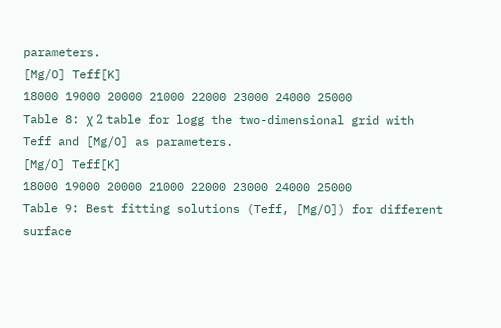parameters.
[Mg/O] Teff[K]
18000 19000 20000 21000 22000 23000 24000 25000
Table 8: χ 2 table for logg the two-dimensional grid with Teff and [Mg/O] as parameters.
[Mg/O] Teff[K]
18000 19000 20000 21000 22000 23000 24000 25000
Table 9: Best fitting solutions (Teff, [Mg/O]) for different surface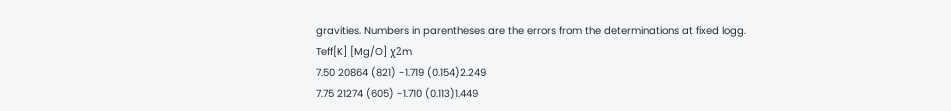gravities. Numbers in parentheses are the errors from the determinations at fixed logg.
Teff[K] [Mg/O] χ2m
7.50 20864 (821) -1.719 (0.154)2.249
7.75 21274 (605) -1.710 (0.113)1.449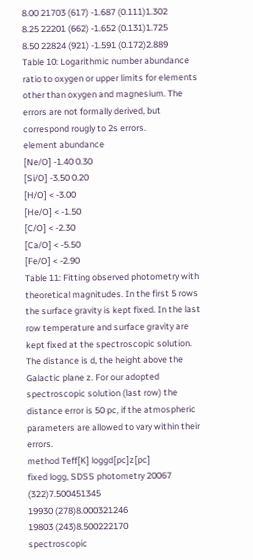8.00 21703 (617) -1.687 (0.111)1.302
8.25 22201 (662) -1.652 (0.131)1.725
8.50 22824 (921) -1.591 (0.172)2.889
Table 10: Logarithmic number abundance ratio to oxygen or upper limits for elements other than oxygen and magnesium. The errors are not formally derived, but correspond rougly to 2s errors.
element abundance
[Ne/O] -1.40 0.30
[Si/O] -3.50 0.20
[H/O] < -3.00
[He/O] < -1.50
[C/O] < -2.30
[Ca/O] < -5.50
[Fe/O] < -2.90
Table 11: Fitting observed photometry with theoretical magnitudes. In the first 5 rows the surface gravity is kept fixed. In the last row temperature and surface gravity are kept fixed at the spectroscopic solution. The distance is d, the height above the Galactic plane z. For our adopted spectroscopic solution (last row) the distance error is 50 pc, if the atmospheric parameters are allowed to vary within their errors.
method Teff[K] loggd[pc]z[pc]
fixed logg, SDSS photometry 20067 (322)7.500451345
19930 (278)8.000321246
19803 (243)8.500222170
spectroscopic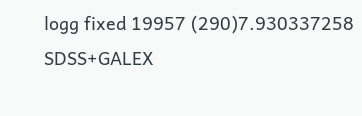logg fixed 19957 (290)7.930337258
SDSS+GALEX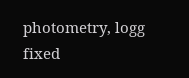photometry, logg fixed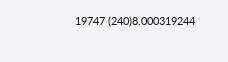19747 (240)8.000319244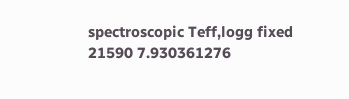spectroscopic Teff,logg fixed 21590 7.930361276